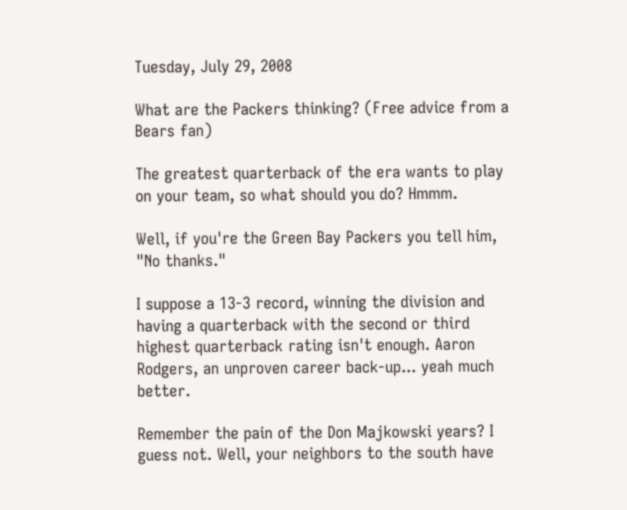Tuesday, July 29, 2008

What are the Packers thinking? (Free advice from a Bears fan)

The greatest quarterback of the era wants to play on your team, so what should you do? Hmmm.

Well, if you're the Green Bay Packers you tell him, "No thanks."

I suppose a 13-3 record, winning the division and having a quarterback with the second or third highest quarterback rating isn't enough. Aaron Rodgers, an unproven career back-up... yeah much better.

Remember the pain of the Don Majkowski years? I guess not. Well, your neighbors to the south have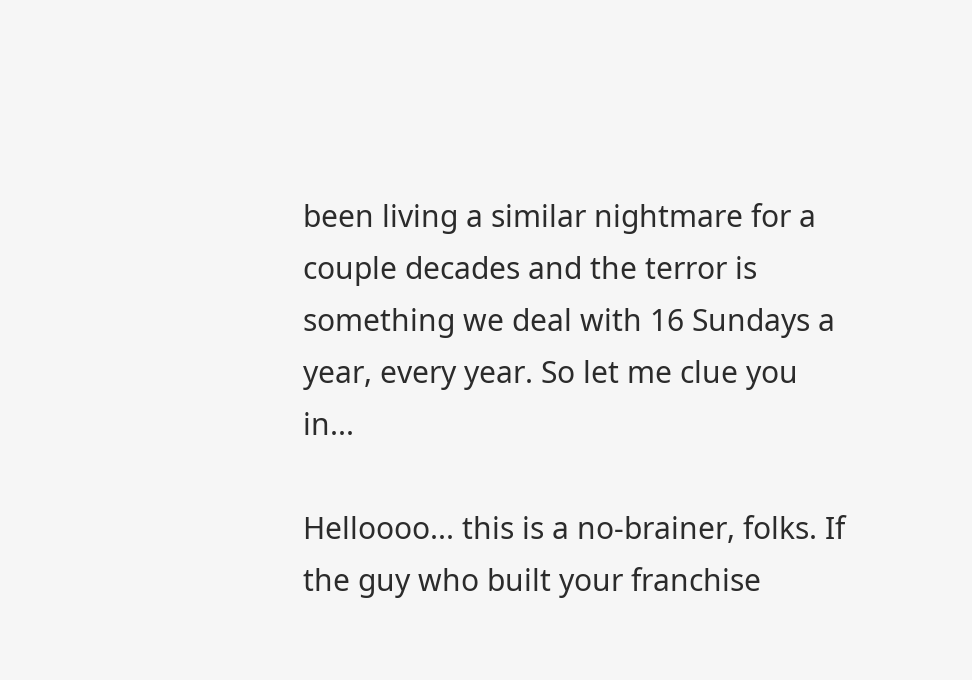been living a similar nightmare for a couple decades and the terror is something we deal with 16 Sundays a year, every year. So let me clue you in...

Helloooo... this is a no-brainer, folks. If the guy who built your franchise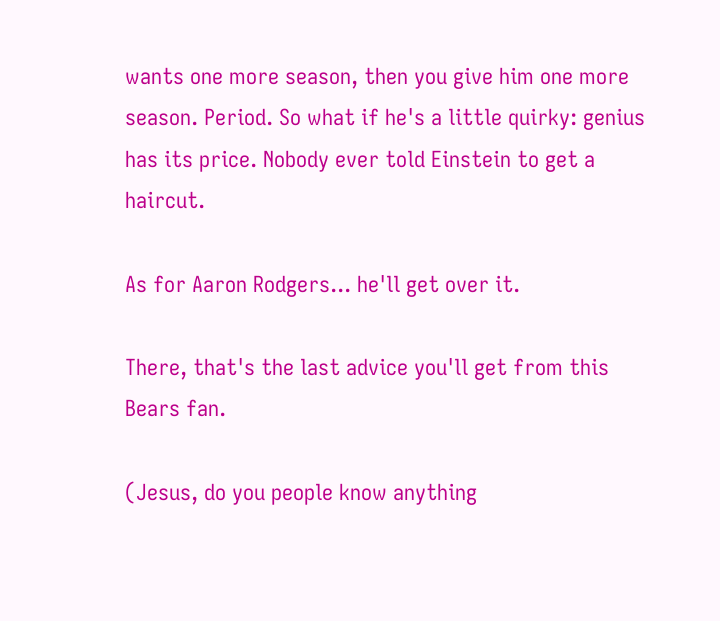wants one more season, then you give him one more season. Period. So what if he's a little quirky: genius has its price. Nobody ever told Einstein to get a haircut.

As for Aaron Rodgers... he'll get over it.

There, that's the last advice you'll get from this Bears fan.

(Jesus, do you people know anything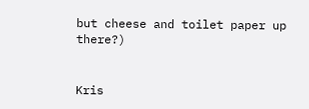but cheese and toilet paper up there?)


Kris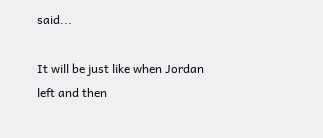said...

It will be just like when Jordan left and then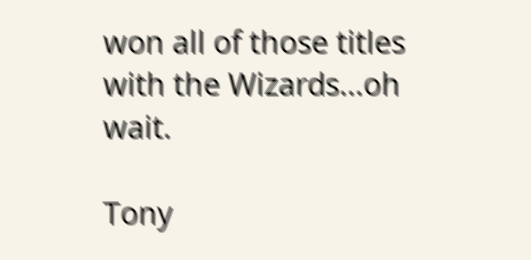won all of those titles with the Wizards...oh wait.

Tony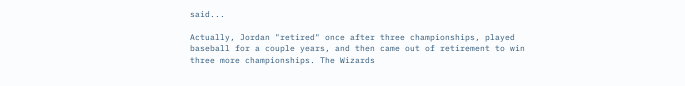said...

Actually, Jordan "retired" once after three championships, played baseball for a couple years, and then came out of retirement to win three more championships. The Wizards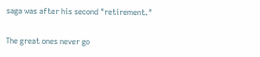saga was after his second "retirement."

The great ones never go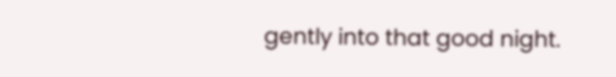gently into that good night.